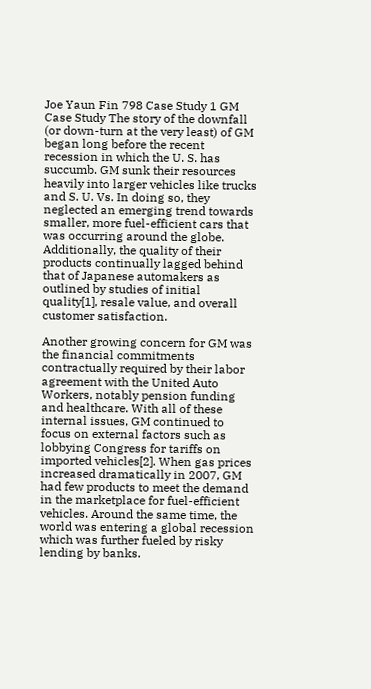Joe Yaun Fin 798 Case Study 1 GM Case Study The story of the downfall (or down-turn at the very least) of GM began long before the recent recession in which the U. S. has succumb. GM sunk their resources heavily into larger vehicles like trucks and S. U. Vs. In doing so, they neglected an emerging trend towards smaller, more fuel-efficient cars that was occurring around the globe. Additionally, the quality of their products continually lagged behind that of Japanese automakers as outlined by studies of initial quality[1], resale value, and overall customer satisfaction.

Another growing concern for GM was the financial commitments contractually required by their labor agreement with the United Auto Workers, notably pension funding and healthcare. With all of these internal issues, GM continued to focus on external factors such as lobbying Congress for tariffs on imported vehicles[2]. When gas prices increased dramatically in 2007, GM had few products to meet the demand in the marketplace for fuel-efficient vehicles. Around the same time, the world was entering a global recession which was further fueled by risky lending by banks.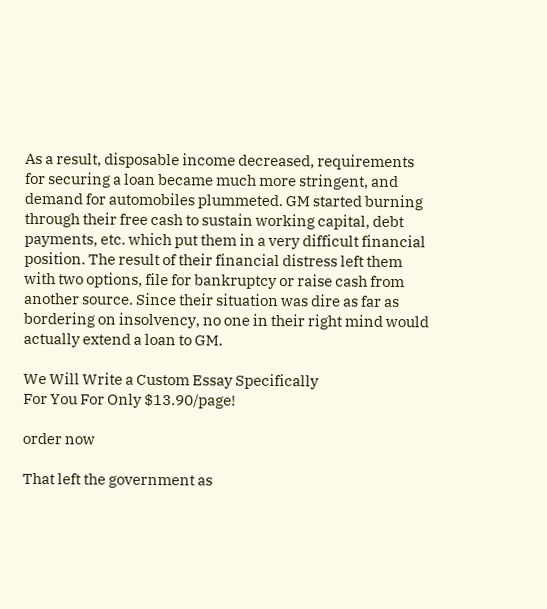As a result, disposable income decreased, requirements for securing a loan became much more stringent, and demand for automobiles plummeted. GM started burning through their free cash to sustain working capital, debt payments, etc. which put them in a very difficult financial position. The result of their financial distress left them with two options, file for bankruptcy or raise cash from another source. Since their situation was dire as far as bordering on insolvency, no one in their right mind would actually extend a loan to GM.

We Will Write a Custom Essay Specifically
For You For Only $13.90/page!

order now

That left the government as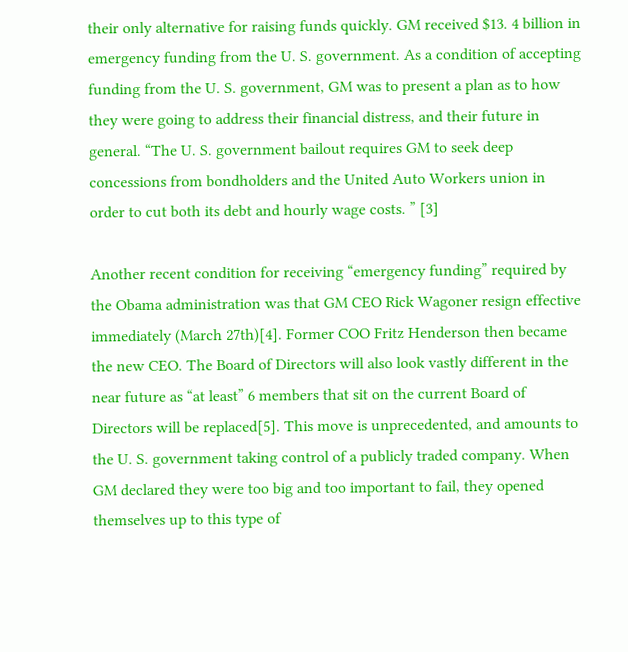their only alternative for raising funds quickly. GM received $13. 4 billion in emergency funding from the U. S. government. As a condition of accepting funding from the U. S. government, GM was to present a plan as to how they were going to address their financial distress, and their future in general. “The U. S. government bailout requires GM to seek deep concessions from bondholders and the United Auto Workers union in order to cut both its debt and hourly wage costs. ” [3]

Another recent condition for receiving “emergency funding” required by the Obama administration was that GM CEO Rick Wagoner resign effective immediately (March 27th)[4]. Former COO Fritz Henderson then became the new CEO. The Board of Directors will also look vastly different in the near future as “at least” 6 members that sit on the current Board of Directors will be replaced[5]. This move is unprecedented, and amounts to the U. S. government taking control of a publicly traded company. When GM declared they were too big and too important to fail, they opened themselves up to this type of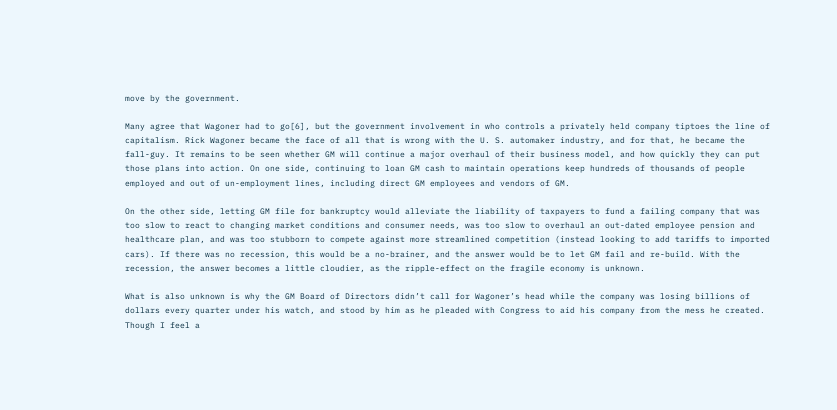move by the government.

Many agree that Wagoner had to go[6], but the government involvement in who controls a privately held company tiptoes the line of capitalism. Rick Wagoner became the face of all that is wrong with the U. S. automaker industry, and for that, he became the fall-guy. It remains to be seen whether GM will continue a major overhaul of their business model, and how quickly they can put those plans into action. On one side, continuing to loan GM cash to maintain operations keep hundreds of thousands of people employed and out of un-employment lines, including direct GM employees and vendors of GM.

On the other side, letting GM file for bankruptcy would alleviate the liability of taxpayers to fund a failing company that was too slow to react to changing market conditions and consumer needs, was too slow to overhaul an out-dated employee pension and healthcare plan, and was too stubborn to compete against more streamlined competition (instead looking to add tariffs to imported cars). If there was no recession, this would be a no-brainer, and the answer would be to let GM fail and re-build. With the recession, the answer becomes a little cloudier, as the ripple-effect on the fragile economy is unknown.

What is also unknown is why the GM Board of Directors didn’t call for Wagoner’s head while the company was losing billions of dollars every quarter under his watch, and stood by him as he pleaded with Congress to aid his company from the mess he created. Though I feel a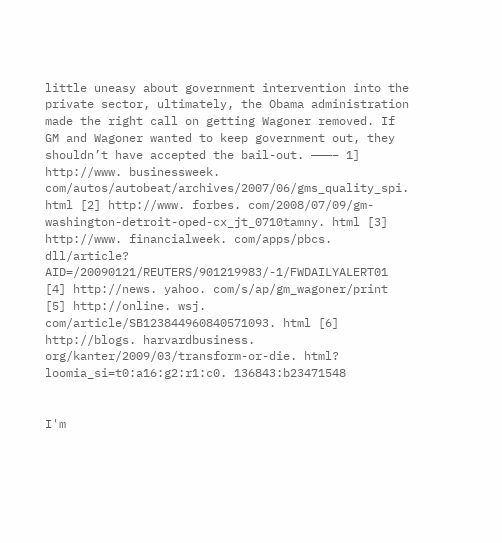little uneasy about government intervention into the private sector, ultimately, the Obama administration made the right call on getting Wagoner removed. If GM and Wagoner wanted to keep government out, they shouldn’t have accepted the bail-out. ———– 1] http://www. businessweek. com/autos/autobeat/archives/2007/06/gms_quality_spi. html [2] http://www. forbes. com/2008/07/09/gm-washington-detroit-oped-cx_jt_0710tamny. html [3] http://www. financialweek. com/apps/pbcs. dll/article? AID=/20090121/REUTERS/901219983/-1/FWDAILYALERT01 [4] http://news. yahoo. com/s/ap/gm_wagoner/print [5] http://online. wsj. com/article/SB123844960840571093. html [6] http://blogs. harvardbusiness. org/kanter/2009/03/transform-or-die. html? loomia_si=t0:a16:g2:r1:c0. 136843:b23471548


I'm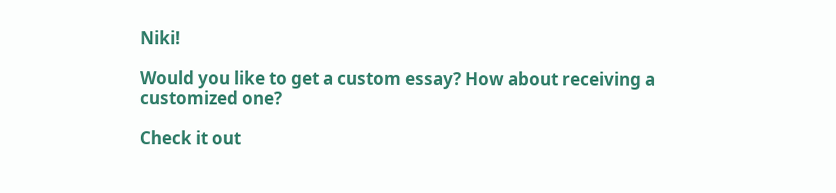Niki!

Would you like to get a custom essay? How about receiving a customized one?

Check it out